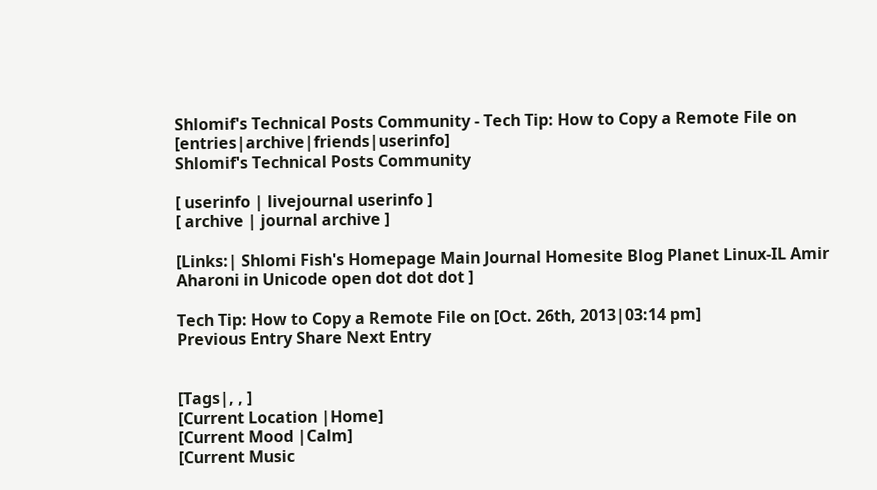Shlomif's Technical Posts Community - Tech Tip: How to Copy a Remote File on [entries|archive|friends|userinfo]
Shlomif's Technical Posts Community

[ userinfo | livejournal userinfo ]
[ archive | journal archive ]

[Links:| Shlomi Fish's Homepage Main Journal Homesite Blog Planet Linux-IL Amir Aharoni in Unicode open dot dot dot ]

Tech Tip: How to Copy a Remote File on [Oct. 26th, 2013|03:14 pm]
Previous Entry Share Next Entry


[Tags|, , ]
[Current Location |Home]
[Current Mood |Calm]
[Current Music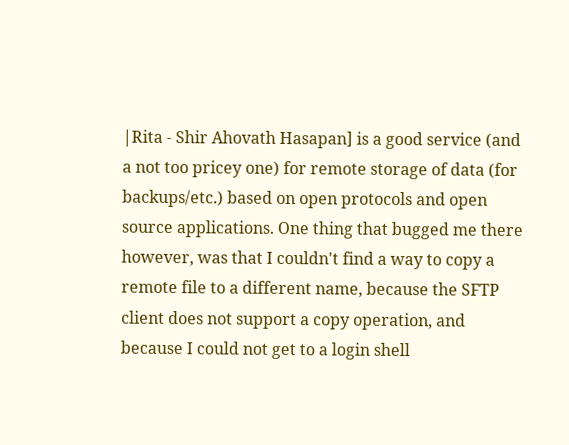|Rita - Shir Ahovath Hasapan] is a good service (and a not too pricey one) for remote storage of data (for backups/etc.) based on open protocols and open source applications. One thing that bugged me there however, was that I couldn't find a way to copy a remote file to a different name, because the SFTP client does not support a copy operation, and because I could not get to a login shell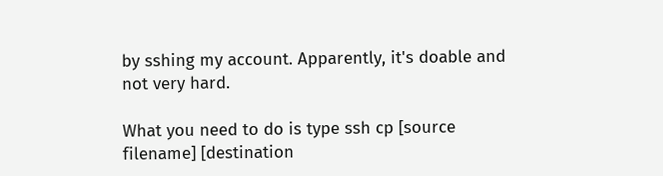by sshing my account. Apparently, it's doable and not very hard.

What you need to do is type ssh cp [source filename] [destination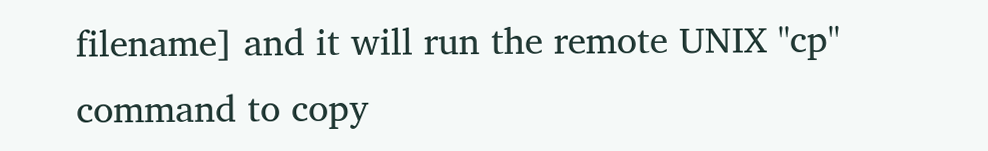filename] and it will run the remote UNIX "cp" command to copy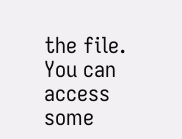the file. You can access some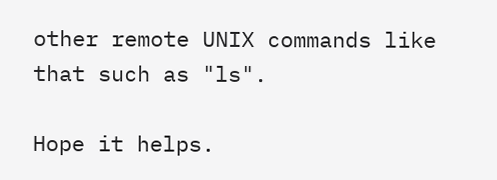other remote UNIX commands like that such as "ls".

Hope it helps.